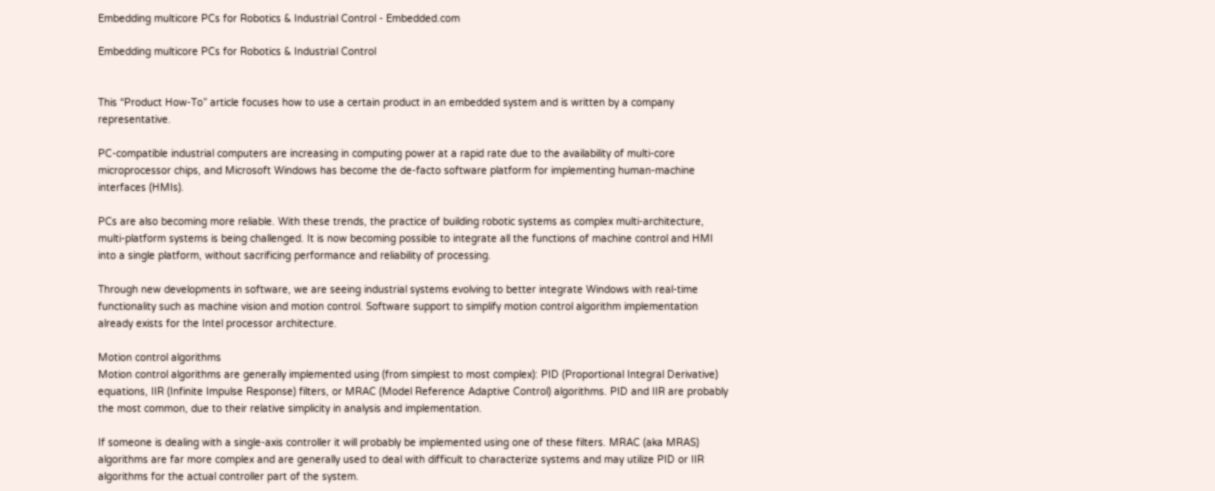Embedding multicore PCs for Robotics & Industrial Control - Embedded.com

Embedding multicore PCs for Robotics & Industrial Control


This “Product How-To” article focuses how to use a certain product in an embedded system and is written by a company representative.

PC-compatible industrial computers are increasing in computing power at a rapid rate due to the availability of multi-core microprocessor chips, and Microsoft Windows has become the de-facto software platform for implementing human-machine interfaces (HMIs).

PCs are also becoming more reliable. With these trends, the practice of building robotic systems as complex multi-architecture, multi-platform systems is being challenged. It is now becoming possible to integrate all the functions of machine control and HMI into a single platform, without sacrificing performance and reliability of processing.

Through new developments in software, we are seeing industrial systems evolving to better integrate Windows with real-time functionality such as machine vision and motion control. Software support to simplify motion control algorithm implementation already exists for the Intel processor architecture.

Motion control algorithms
Motion control algorithms are generally implemented using (from simplest to most complex): PID (Proportional Integral Derivative) equations, IIR (Infinite Impulse Response) filters, or MRAC (Model Reference Adaptive Control) algorithms. PID and IIR are probably the most common, due to their relative simplicity in analysis and implementation.

If someone is dealing with a single-axis controller it will probably be implemented using one of these filters. MRAC (aka MRAS) algorithms are far more complex and are generally used to deal with difficult to characterize systems and may utilize PID or IIR algorithms for the actual controller part of the system.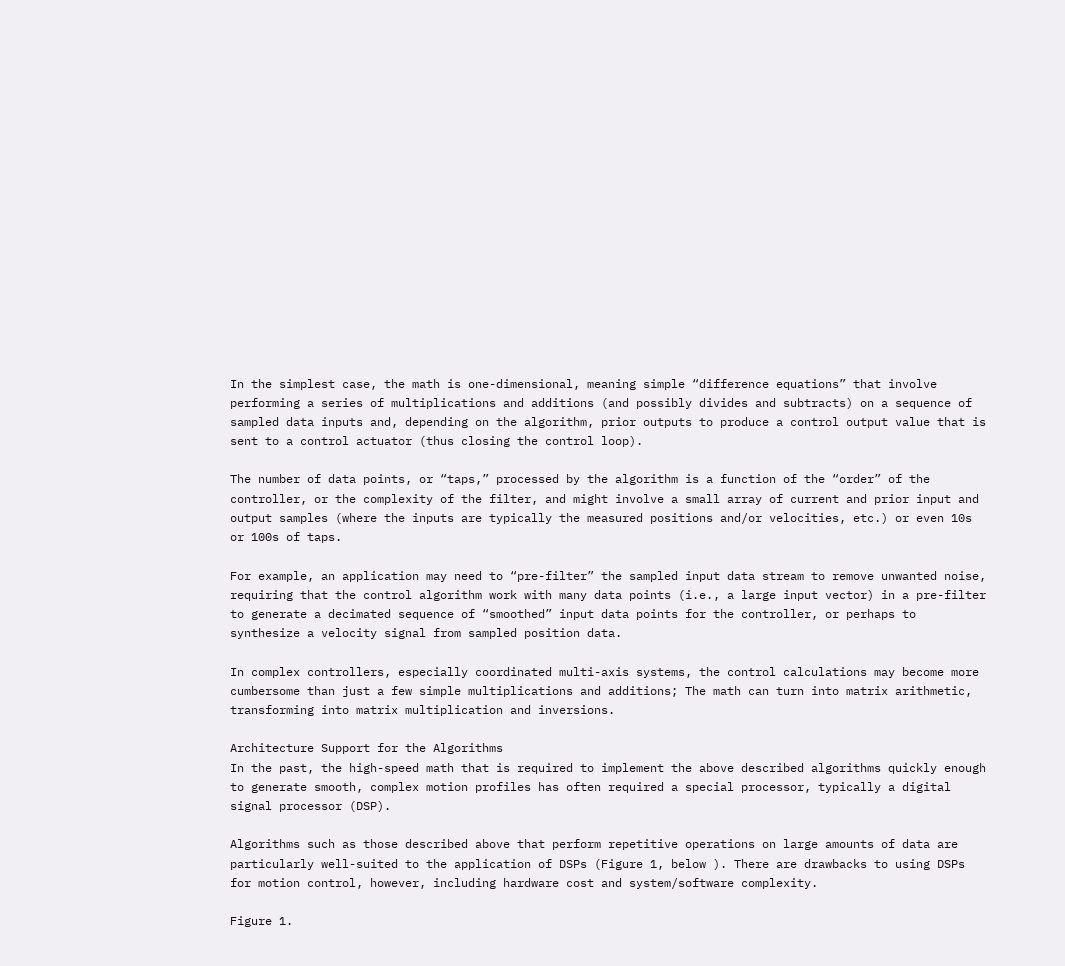In the simplest case, the math is one-dimensional, meaning simple “difference equations” that involve performing a series of multiplications and additions (and possibly divides and subtracts) on a sequence of sampled data inputs and, depending on the algorithm, prior outputs to produce a control output value that is sent to a control actuator (thus closing the control loop).

The number of data points, or “taps,” processed by the algorithm is a function of the “order” of the controller, or the complexity of the filter, and might involve a small array of current and prior input and output samples (where the inputs are typically the measured positions and/or velocities, etc.) or even 10s or 100s of taps.

For example, an application may need to “pre-filter” the sampled input data stream to remove unwanted noise, requiring that the control algorithm work with many data points (i.e., a large input vector) in a pre-filter to generate a decimated sequence of “smoothed” input data points for the controller, or perhaps to synthesize a velocity signal from sampled position data.

In complex controllers, especially coordinated multi-axis systems, the control calculations may become more cumbersome than just a few simple multiplications and additions; The math can turn into matrix arithmetic, transforming into matrix multiplication and inversions.

Architecture Support for the Algorithms
In the past, the high-speed math that is required to implement the above described algorithms quickly enough to generate smooth, complex motion profiles has often required a special processor, typically a digital signal processor (DSP).

Algorithms such as those described above that perform repetitive operations on large amounts of data are particularly well-suited to the application of DSPs (Figure 1, below ). There are drawbacks to using DSPs for motion control, however, including hardware cost and system/software complexity.

Figure 1.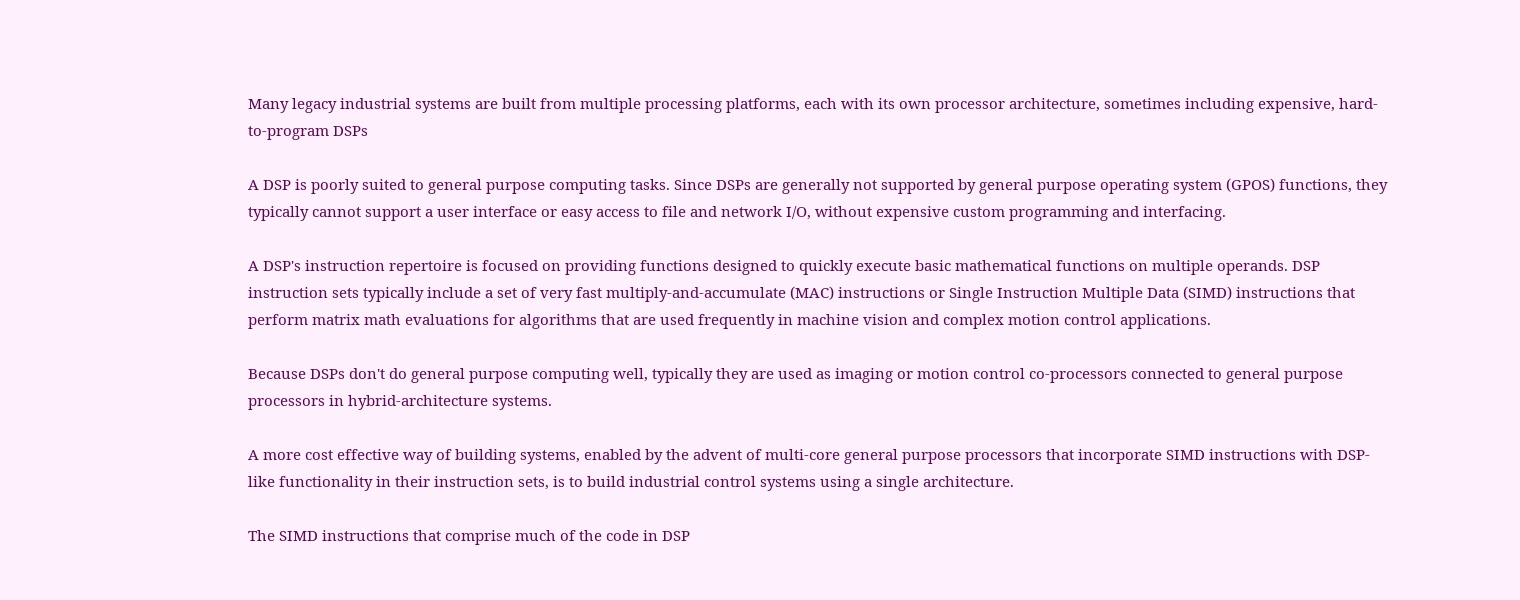Many legacy industrial systems are built from multiple processing platforms, each with its own processor architecture, sometimes including expensive, hard-to-program DSPs

A DSP is poorly suited to general purpose computing tasks. Since DSPs are generally not supported by general purpose operating system (GPOS) functions, they typically cannot support a user interface or easy access to file and network I/O, without expensive custom programming and interfacing.

A DSP's instruction repertoire is focused on providing functions designed to quickly execute basic mathematical functions on multiple operands. DSP instruction sets typically include a set of very fast multiply-and-accumulate (MAC) instructions or Single Instruction Multiple Data (SIMD) instructions that perform matrix math evaluations for algorithms that are used frequently in machine vision and complex motion control applications.

Because DSPs don't do general purpose computing well, typically they are used as imaging or motion control co-processors connected to general purpose processors in hybrid-architecture systems.

A more cost effective way of building systems, enabled by the advent of multi-core general purpose processors that incorporate SIMD instructions with DSP-like functionality in their instruction sets, is to build industrial control systems using a single architecture.

The SIMD instructions that comprise much of the code in DSP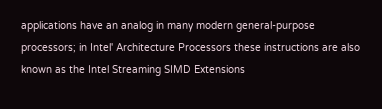applications have an analog in many modern general-purpose processors; in Intel' Architecture Processors these instructions are also known as the Intel Streaming SIMD Extensions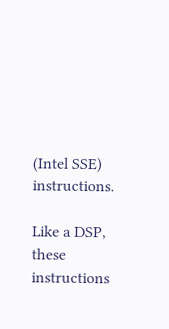(Intel SSE) instructions.

Like a DSP, these instructions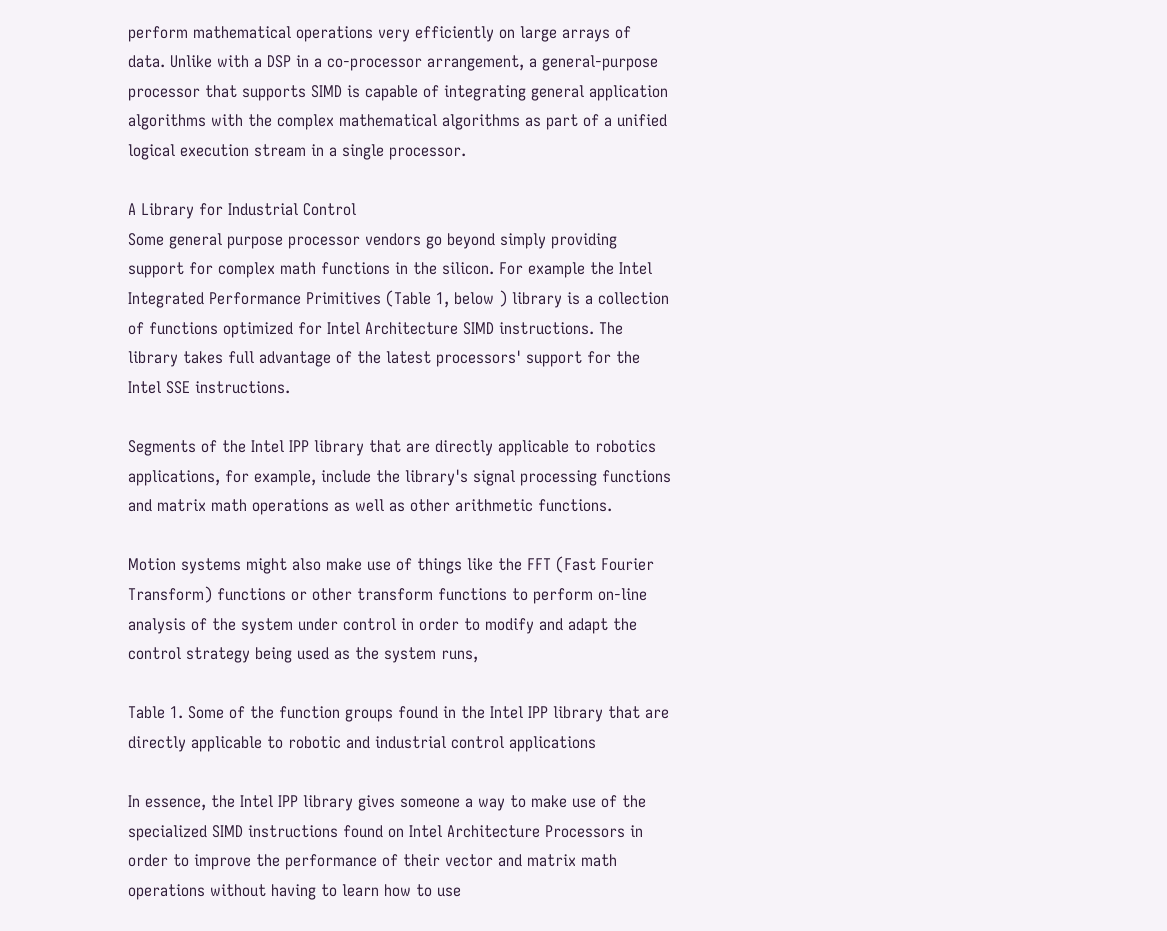perform mathematical operations very efficiently on large arrays of data. Unlike with a DSP in a co-processor arrangement, a general-purpose processor that supports SIMD is capable of integrating general application algorithms with the complex mathematical algorithms as part of a unified logical execution stream in a single processor.

A Library for Industrial Control
Some general purpose processor vendors go beyond simply providing support for complex math functions in the silicon. For example the Intel Integrated Performance Primitives (Table 1, below ) library is a collection of functions optimized for Intel Architecture SIMD instructions. The library takes full advantage of the latest processors' support for the Intel SSE instructions.

Segments of the Intel IPP library that are directly applicable to robotics applications, for example, include the library's signal processing functions and matrix math operations as well as other arithmetic functions.

Motion systems might also make use of things like the FFT (Fast Fourier Transform) functions or other transform functions to perform on-line analysis of the system under control in order to modify and adapt the control strategy being used as the system runs,

Table 1. Some of the function groups found in the Intel IPP library that are directly applicable to robotic and industrial control applications

In essence, the Intel IPP library gives someone a way to make use of the specialized SIMD instructions found on Intel Architecture Processors in order to improve the performance of their vector and matrix math operations without having to learn how to use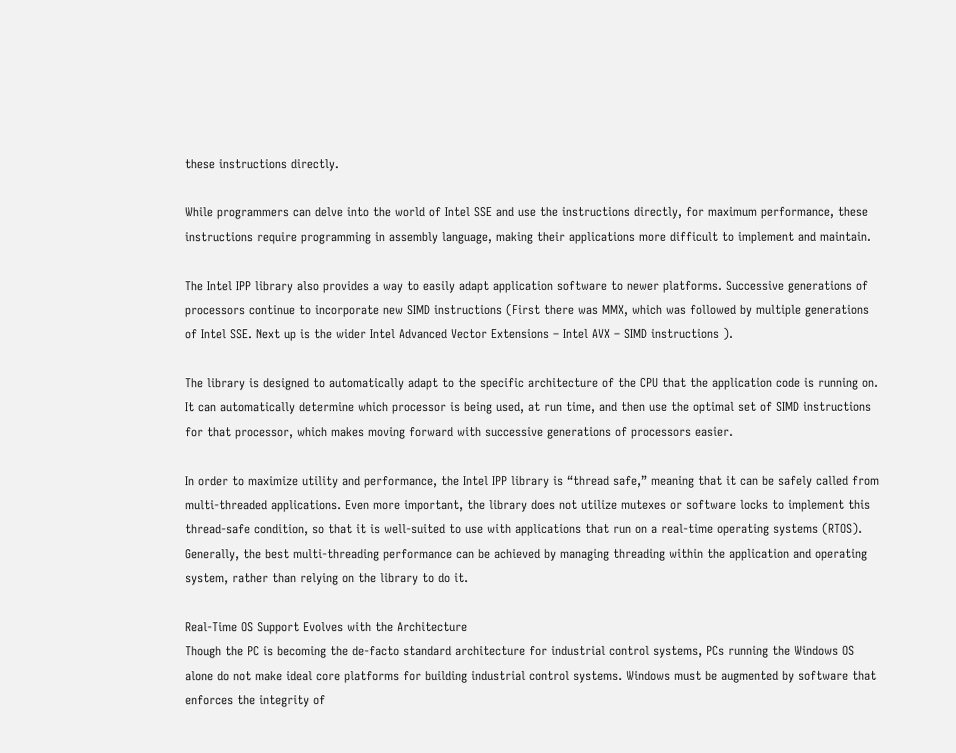these instructions directly.

While programmers can delve into the world of Intel SSE and use the instructions directly, for maximum performance, these instructions require programming in assembly language, making their applications more difficult to implement and maintain.

The Intel IPP library also provides a way to easily adapt application software to newer platforms. Successive generations of processors continue to incorporate new SIMD instructions (First there was MMX, which was followed by multiple generations of Intel SSE. Next up is the wider Intel Advanced Vector Extensions – Intel AVX – SIMD instructions ).

The library is designed to automatically adapt to the specific architecture of the CPU that the application code is running on. It can automatically determine which processor is being used, at run time, and then use the optimal set of SIMD instructions for that processor, which makes moving forward with successive generations of processors easier.

In order to maximize utility and performance, the Intel IPP library is “thread safe,” meaning that it can be safely called from multi-threaded applications. Even more important, the library does not utilize mutexes or software locks to implement this thread-safe condition, so that it is well-suited to use with applications that run on a real-time operating systems (RTOS). Generally, the best multi-threading performance can be achieved by managing threading within the application and operating system, rather than relying on the library to do it.

Real-Time OS Support Evolves with the Architecture
Though the PC is becoming the de-facto standard architecture for industrial control systems, PCs running the Windows OS alone do not make ideal core platforms for building industrial control systems. Windows must be augmented by software that enforces the integrity of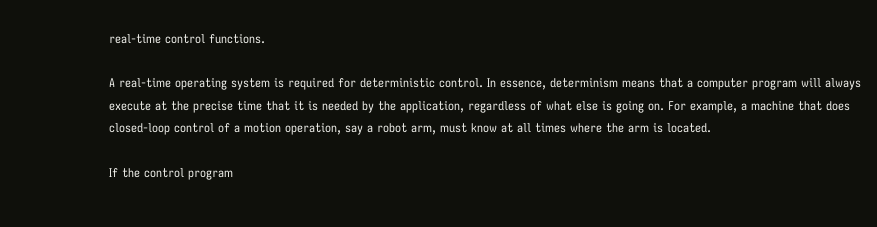real-time control functions.

A real-time operating system is required for deterministic control. In essence, determinism means that a computer program will always execute at the precise time that it is needed by the application, regardless of what else is going on. For example, a machine that does closed-loop control of a motion operation, say a robot arm, must know at all times where the arm is located.

If the control program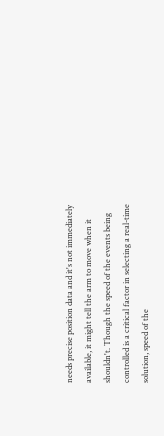needs precise position data and it's not immediately available, it might tell the arm to move when it shouldn't. Though the speed of the events being controlled is a critical factor in selecting a real-time solution, speed of the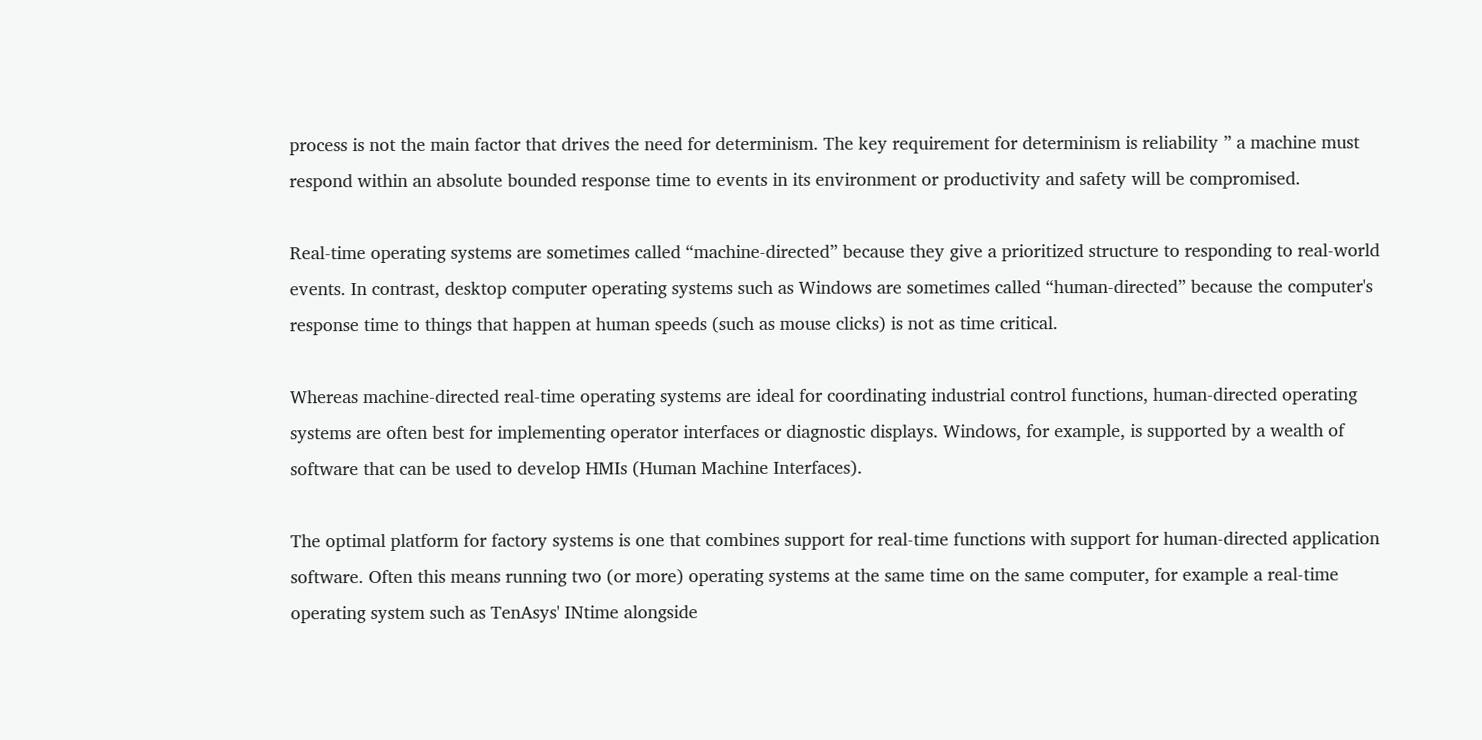process is not the main factor that drives the need for determinism. The key requirement for determinism is reliability ” a machine must respond within an absolute bounded response time to events in its environment or productivity and safety will be compromised.

Real-time operating systems are sometimes called “machine-directed” because they give a prioritized structure to responding to real-world events. In contrast, desktop computer operating systems such as Windows are sometimes called “human-directed” because the computer's response time to things that happen at human speeds (such as mouse clicks) is not as time critical.

Whereas machine-directed real-time operating systems are ideal for coordinating industrial control functions, human-directed operating systems are often best for implementing operator interfaces or diagnostic displays. Windows, for example, is supported by a wealth of software that can be used to develop HMIs (Human Machine Interfaces).

The optimal platform for factory systems is one that combines support for real-time functions with support for human-directed application software. Often this means running two (or more) operating systems at the same time on the same computer, for example a real-time operating system such as TenAsys' INtime alongside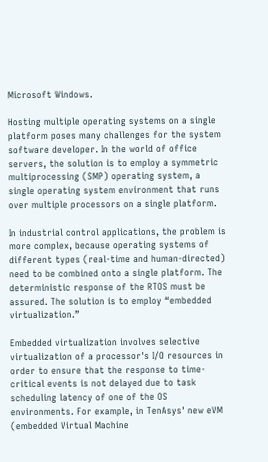Microsoft Windows.

Hosting multiple operating systems on a single platform poses many challenges for the system software developer. In the world of office servers, the solution is to employ a symmetric multiprocessing (SMP) operating system, a single operating system environment that runs over multiple processors on a single platform.

In industrial control applications, the problem is more complex, because operating systems of different types (real-time and human-directed) need to be combined onto a single platform. The deterministic response of the RTOS must be assured. The solution is to employ “embedded virtualization.”

Embedded virtualization involves selective virtualization of a processor's I/O resources in order to ensure that the response to time-critical events is not delayed due to task scheduling latency of one of the OS environments. For example, in TenAsys' new eVM (embedded Virtual Machine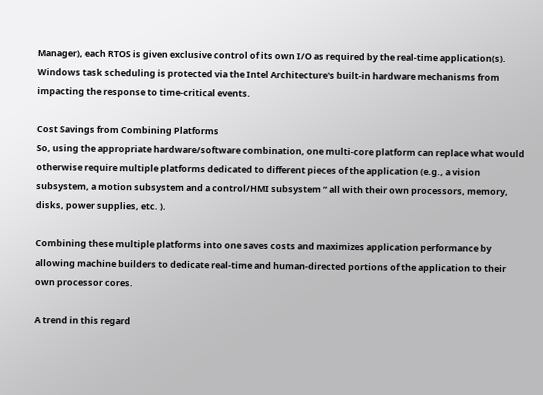Manager), each RTOS is given exclusive control of its own I/O as required by the real-time application(s). Windows task scheduling is protected via the Intel Architecture's built-in hardware mechanisms from impacting the response to time-critical events.

Cost Savings from Combining Platforms
So, using the appropriate hardware/software combination, one multi-core platform can replace what would otherwise require multiple platforms dedicated to different pieces of the application (e.g., a vision subsystem, a motion subsystem and a control/HMI subsystem ” all with their own processors, memory, disks, power supplies, etc. ).

Combining these multiple platforms into one saves costs and maximizes application performance by allowing machine builders to dedicate real-time and human-directed portions of the application to their own processor cores.

A trend in this regard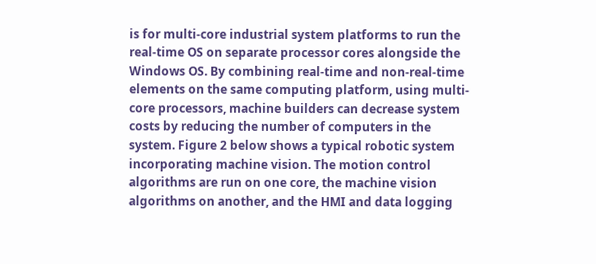is for multi-core industrial system platforms to run the real-time OS on separate processor cores alongside the Windows OS. By combining real-time and non-real-time elements on the same computing platform, using multi-core processors, machine builders can decrease system costs by reducing the number of computers in the system. Figure 2 below shows a typical robotic system incorporating machine vision. The motion control algorithms are run on one core, the machine vision algorithms on another, and the HMI and data logging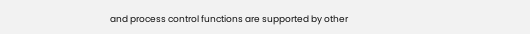and process control functions are supported by other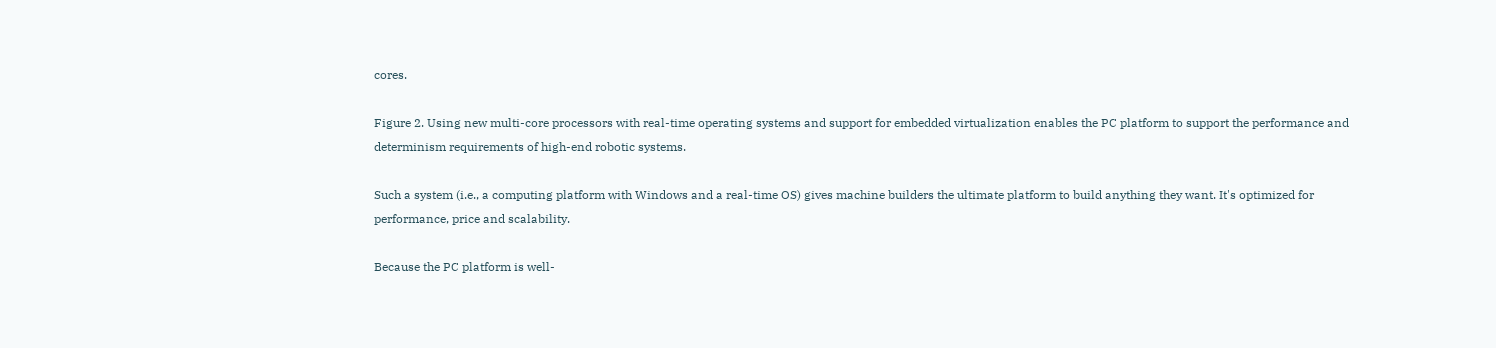cores.

Figure 2. Using new multi-core processors with real-time operating systems and support for embedded virtualization enables the PC platform to support the performance and determinism requirements of high-end robotic systems.

Such a system (i.e., a computing platform with Windows and a real-time OS) gives machine builders the ultimate platform to build anything they want. It's optimized for performance, price and scalability.

Because the PC platform is well-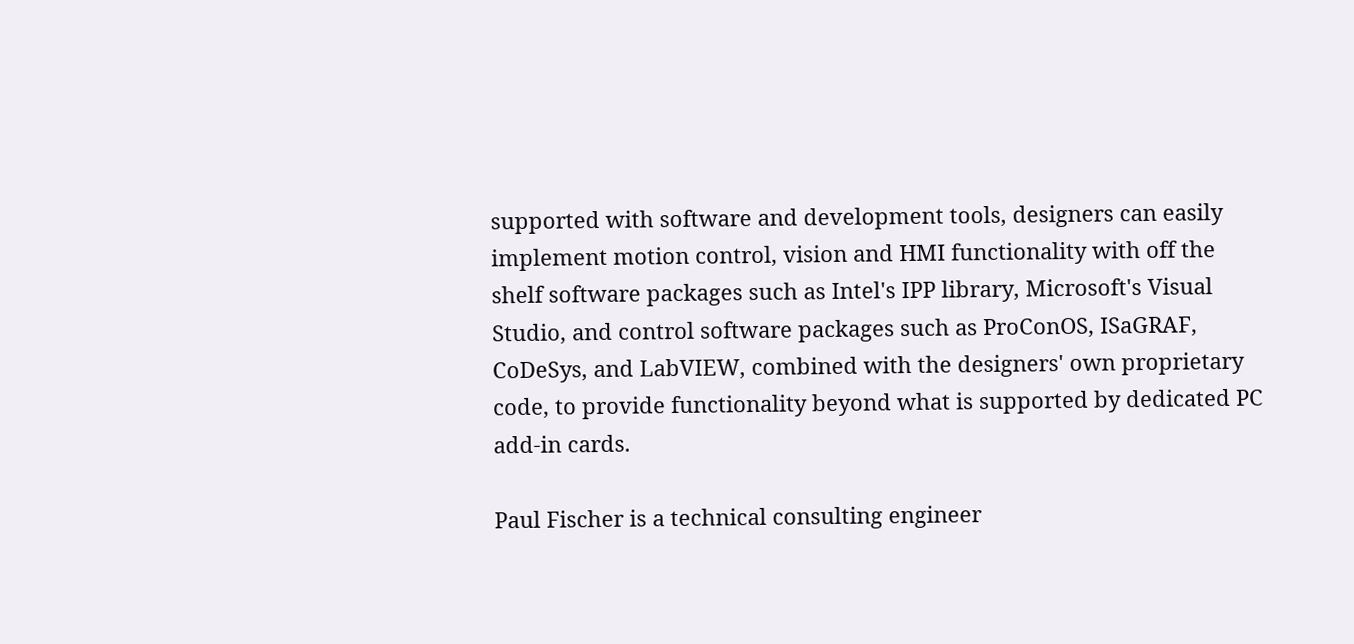supported with software and development tools, designers can easily implement motion control, vision and HMI functionality with off the shelf software packages such as Intel's IPP library, Microsoft's Visual Studio, and control software packages such as ProConOS, ISaGRAF, CoDeSys, and LabVIEW, combined with the designers' own proprietary code, to provide functionality beyond what is supported by dedicated PC add-in cards.

Paul Fischer is a technical consulting engineer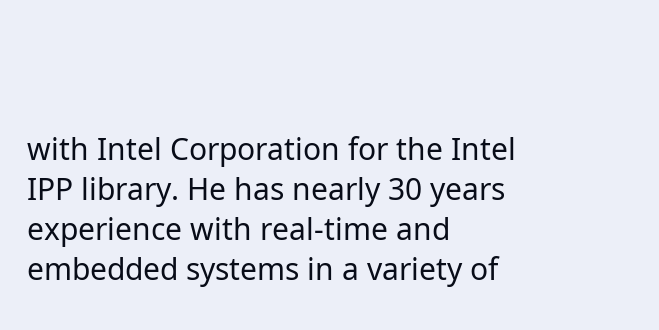with Intel Corporation for the Intel IPP library. He has nearly 30 years experience with real-time and embedded systems in a variety of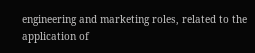engineering and marketing roles, related to the application of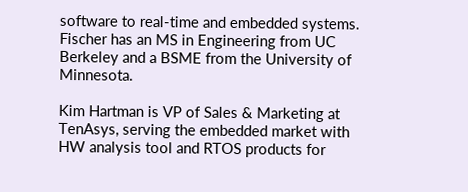software to real-time and embedded systems. Fischer has an MS in Engineering from UC Berkeley and a BSME from the University of Minnesota.

Kim Hartman is VP of Sales & Marketing at TenAsys, serving the embedded market with HW analysis tool and RTOS products for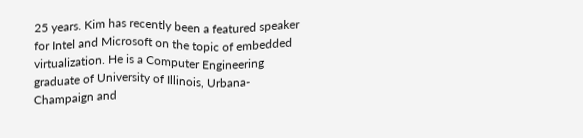25 years. Kim has recently been a featured speaker for Intel and Microsoft on the topic of embedded virtualization. He is a Computer Engineering graduate of University of Illinois, Urbana-Champaign and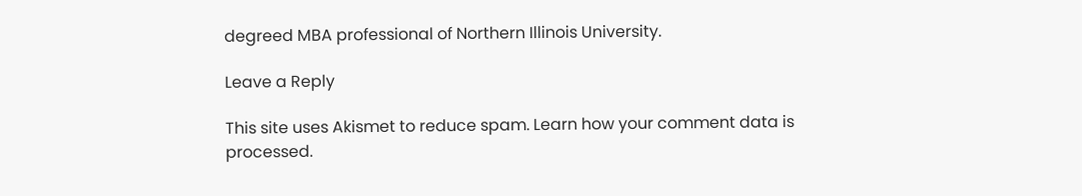degreed MBA professional of Northern Illinois University.

Leave a Reply

This site uses Akismet to reduce spam. Learn how your comment data is processed.